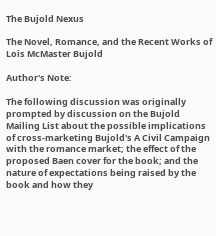The Bujold Nexus

The Novel, Romance, and the Recent Works of Lois McMaster Bujold

Author's Note:

The following discussion was originally prompted by discussion on the Bujold Mailing List about the possible implications of cross-marketing Bujold's A Civil Campaign with the romance market; the effect of the proposed Baen cover for the book; and the nature of expectations being raised by the book and how they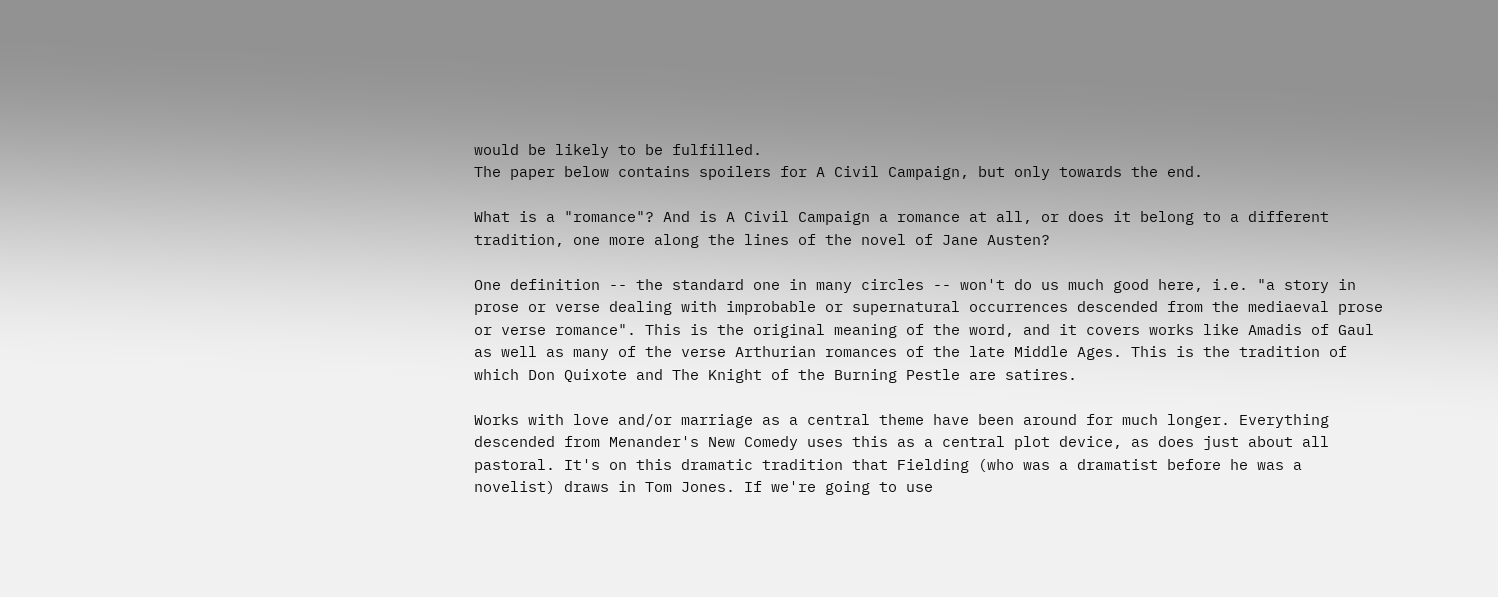would be likely to be fulfilled.
The paper below contains spoilers for A Civil Campaign, but only towards the end.

What is a "romance"? And is A Civil Campaign a romance at all, or does it belong to a different tradition, one more along the lines of the novel of Jane Austen?

One definition -- the standard one in many circles -- won't do us much good here, i.e. "a story in prose or verse dealing with improbable or supernatural occurrences descended from the mediaeval prose or verse romance". This is the original meaning of the word, and it covers works like Amadis of Gaul as well as many of the verse Arthurian romances of the late Middle Ages. This is the tradition of which Don Quixote and The Knight of the Burning Pestle are satires.

Works with love and/or marriage as a central theme have been around for much longer. Everything descended from Menander's New Comedy uses this as a central plot device, as does just about all pastoral. It's on this dramatic tradition that Fielding (who was a dramatist before he was a novelist) draws in Tom Jones. If we're going to use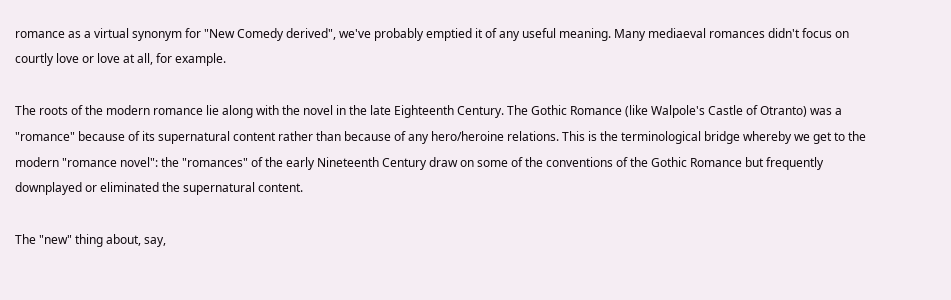romance as a virtual synonym for "New Comedy derived", we've probably emptied it of any useful meaning. Many mediaeval romances didn't focus on courtly love or love at all, for example.

The roots of the modern romance lie along with the novel in the late Eighteenth Century. The Gothic Romance (like Walpole's Castle of Otranto) was a "romance" because of its supernatural content rather than because of any hero/heroine relations. This is the terminological bridge whereby we get to the modern "romance novel": the "romances" of the early Nineteenth Century draw on some of the conventions of the Gothic Romance but frequently downplayed or eliminated the supernatural content.

The "new" thing about, say,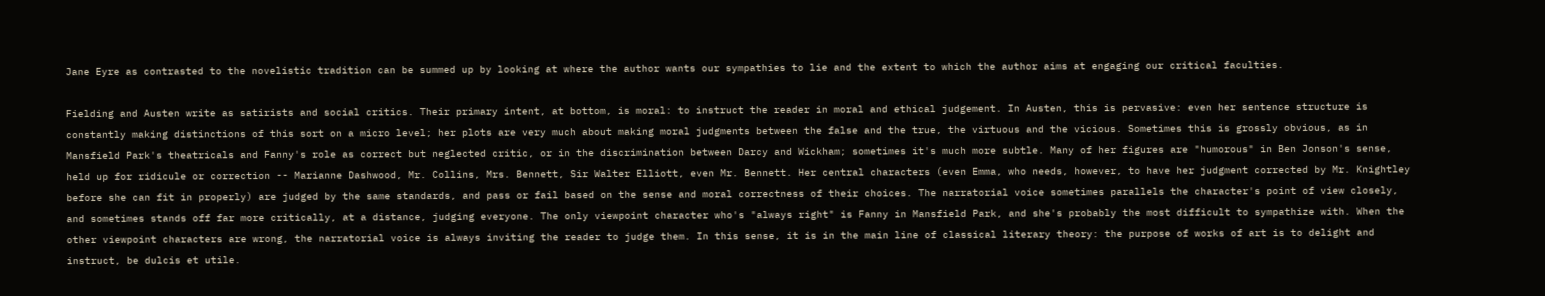Jane Eyre as contrasted to the novelistic tradition can be summed up by looking at where the author wants our sympathies to lie and the extent to which the author aims at engaging our critical faculties.

Fielding and Austen write as satirists and social critics. Their primary intent, at bottom, is moral: to instruct the reader in moral and ethical judgement. In Austen, this is pervasive: even her sentence structure is constantly making distinctions of this sort on a micro level; her plots are very much about making moral judgments between the false and the true, the virtuous and the vicious. Sometimes this is grossly obvious, as in Mansfield Park's theatricals and Fanny's role as correct but neglected critic, or in the discrimination between Darcy and Wickham; sometimes it's much more subtle. Many of her figures are "humorous" in Ben Jonson's sense, held up for ridicule or correction -- Marianne Dashwood, Mr. Collins, Mrs. Bennett, Sir Walter Elliott, even Mr. Bennett. Her central characters (even Emma, who needs, however, to have her judgment corrected by Mr. Knightley before she can fit in properly) are judged by the same standards, and pass or fail based on the sense and moral correctness of their choices. The narratorial voice sometimes parallels the character's point of view closely, and sometimes stands off far more critically, at a distance, judging everyone. The only viewpoint character who's "always right" is Fanny in Mansfield Park, and she's probably the most difficult to sympathize with. When the other viewpoint characters are wrong, the narratorial voice is always inviting the reader to judge them. In this sense, it is in the main line of classical literary theory: the purpose of works of art is to delight and instruct, be dulcis et utile.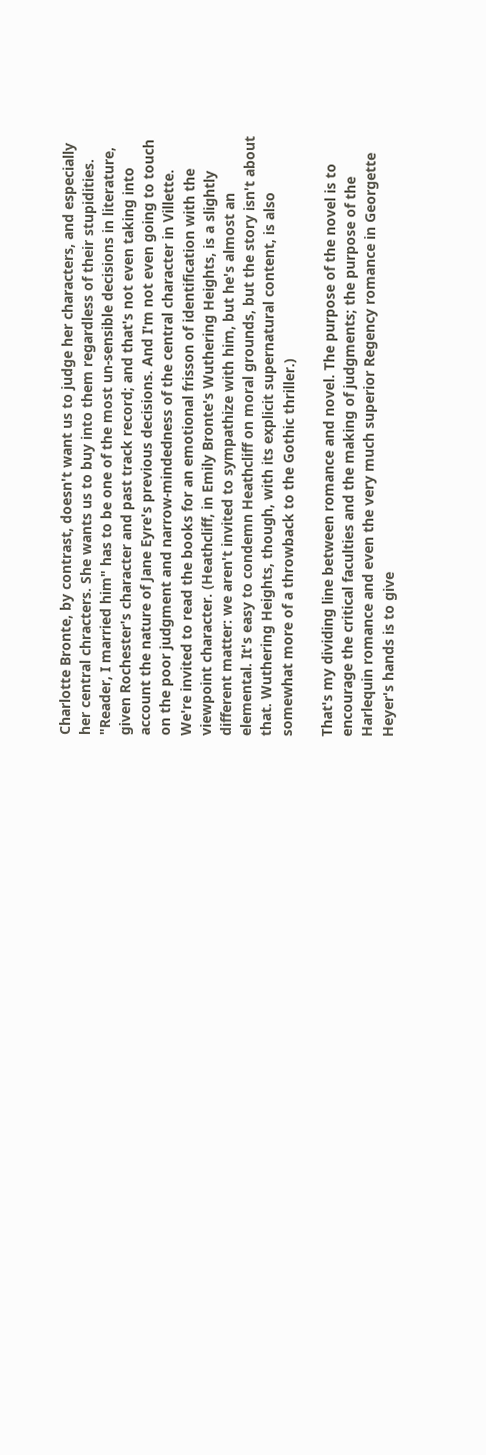Charlotte Bronte, by contrast, doesn't want us to judge her characters, and especially her central chracters. She wants us to buy into them regardless of their stupidities. "Reader, I married him" has to be one of the most un-sensible decisions in literature, given Rochester's character and past track record; and that's not even taking into account the nature of Jane Eyre's previous decisions. And I'm not even going to touch on the poor judgment and narrow-mindedness of the central character in Villette. We're invited to read the books for an emotional frisson of identification with the viewpoint character. (Heathcliff, in Emily Bronte's Wuthering Heights, is a slightly different matter: we aren't invited to sympathize with him, but he's almost an elemental. It's easy to condemn Heathcliff on moral grounds, but the story isn't about that. Wuthering Heights, though, with its explicit supernatural content, is also somewhat more of a throwback to the Gothic thriller.)

That's my dividing line between romance and novel. The purpose of the novel is to encourage the critical faculties and the making of judgments; the purpose of the Harlequin romance and even the very much superior Regency romance in Georgette Heyer's hands is to give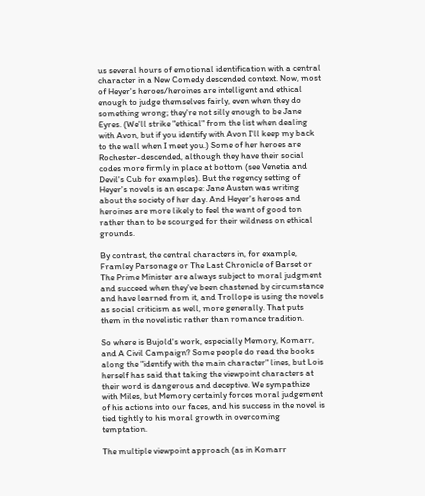us several hours of emotional identification with a central character in a New Comedy descended context. Now, most of Heyer's heroes/heroines are intelligent and ethical enough to judge themselves fairly, even when they do something wrong; they're not silly enough to be Jane Eyres. (We'll strike "ethical" from the list when dealing with Avon, but if you identify with Avon I'll keep my back to the wall when I meet you.) Some of her heroes are Rochester-descended, although they have their social codes more firmly in place at bottom (see Venetia and Devil's Cub for examples). But the regency setting of Heyer's novels is an escape: Jane Austen was writing about the society of her day. And Heyer's heroes and heroines are more likely to feel the want of good ton rather than to be scourged for their wildness on ethical grounds.

By contrast, the central characters in, for example, Framley Parsonage or The Last Chronicle of Barset or The Prime Minister are always subject to moral judgment and succeed when they've been chastened by circumstance and have learned from it, and Trollope is using the novels as social criticism as well, more generally. That puts them in the novelistic rather than romance tradition.

So where is Bujold's work, especially Memory, Komarr, and A Civil Campaign? Some people do read the books along the "identify with the main character" lines, but Lois herself has said that taking the viewpoint characters at their word is dangerous and deceptive. We sympathize with Miles, but Memory certainly forces moral judgement of his actions into our faces, and his success in the novel is tied tightly to his moral growth in overcoming temptation.

The multiple viewpoint approach (as in Komarr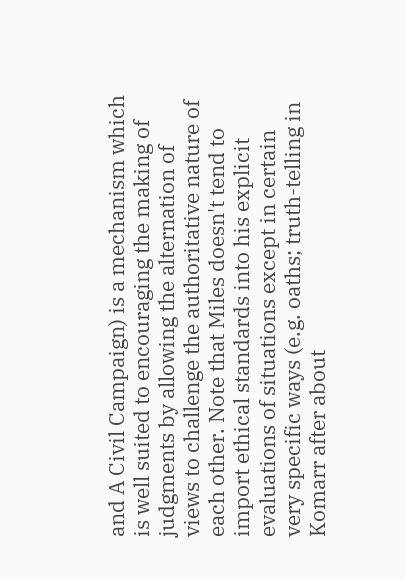and A Civil Campaign) is a mechanism which is well suited to encouraging the making of judgments by allowing the alternation of views to challenge the authoritative nature of each other. Note that Miles doesn't tend to import ethical standards into his explicit evaluations of situations except in certain very specific ways (e.g. oaths; truth-telling in Komarr after about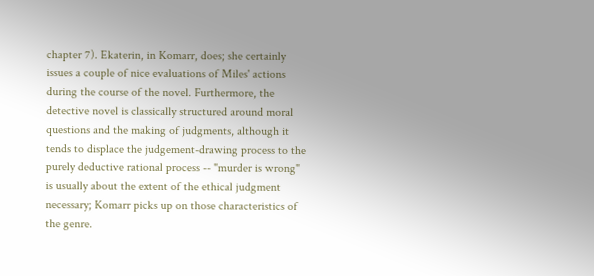chapter 7). Ekaterin, in Komarr, does; she certainly issues a couple of nice evaluations of Miles' actions during the course of the novel. Furthermore, the detective novel is classically structured around moral questions and the making of judgments, although it tends to displace the judgement-drawing process to the purely deductive rational process -- "murder is wrong" is usually about the extent of the ethical judgment necessary; Komarr picks up on those characteristics of the genre.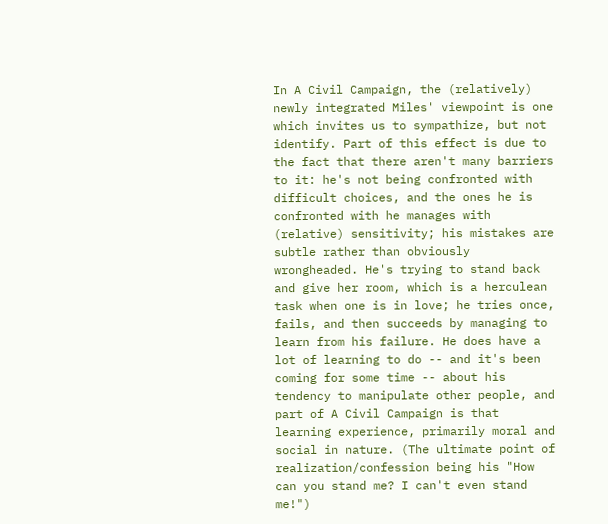In A Civil Campaign, the (relatively) newly integrated Miles' viewpoint is one which invites us to sympathize, but not identify. Part of this effect is due to the fact that there aren't many barriers to it: he's not being confronted with difficult choices, and the ones he is confronted with he manages with (relative) sensitivity; his mistakes are subtle rather than obviously wrongheaded. He's trying to stand back and give her room, which is a herculean task when one is in love; he tries once, fails, and then succeeds by managing to learn from his failure. He does have a lot of learning to do -- and it's been coming for some time -- about his tendency to manipulate other people, and part of A Civil Campaign is that learning experience, primarily moral and social in nature. (The ultimate point of realization/confession being his "How can you stand me? I can't even stand me!")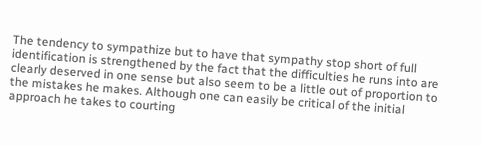The tendency to sympathize but to have that sympathy stop short of full identification is strengthened by the fact that the difficulties he runs into are clearly deserved in one sense but also seem to be a little out of proportion to the mistakes he makes. Although one can easily be critical of the initial approach he takes to courting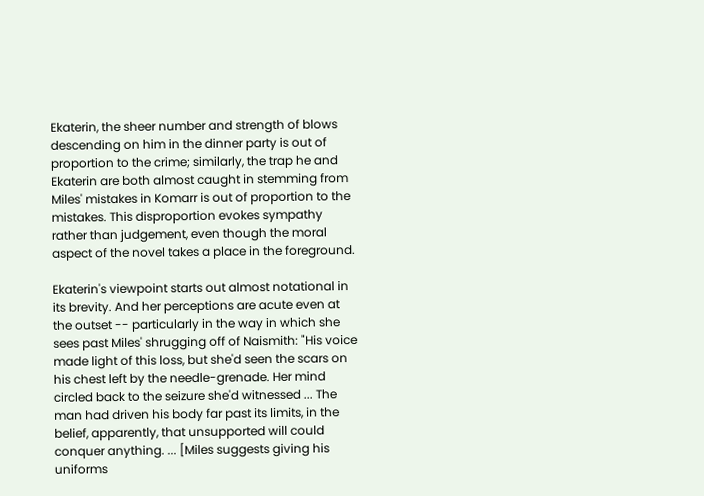Ekaterin, the sheer number and strength of blows descending on him in the dinner party is out of proportion to the crime; similarly, the trap he and Ekaterin are both almost caught in stemming from Miles' mistakes in Komarr is out of proportion to the mistakes. This disproportion evokes sympathy rather than judgement, even though the moral aspect of the novel takes a place in the foreground.

Ekaterin's viewpoint starts out almost notational in its brevity. And her perceptions are acute even at the outset -- particularly in the way in which she sees past Miles' shrugging off of Naismith: "His voice made light of this loss, but she'd seen the scars on his chest left by the needle-grenade. Her mind circled back to the seizure she'd witnessed ... The man had driven his body far past its limits, in the belief, apparently, that unsupported will could conquer anything. ... [Miles suggests giving his uniforms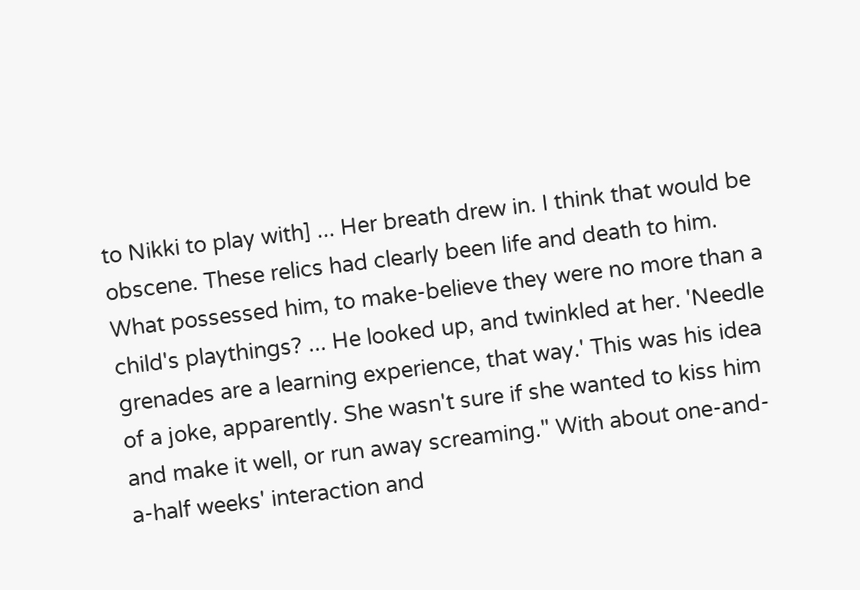to Nikki to play with] ... Her breath drew in. I think that would be obscene. These relics had clearly been life and death to him. What possessed him, to make-believe they were no more than a child's playthings? ... He looked up, and twinkled at her. 'Needle grenades are a learning experience, that way.' This was his idea of a joke, apparently. She wasn't sure if she wanted to kiss him and make it well, or run away screaming." With about one-and-a-half weeks' interaction and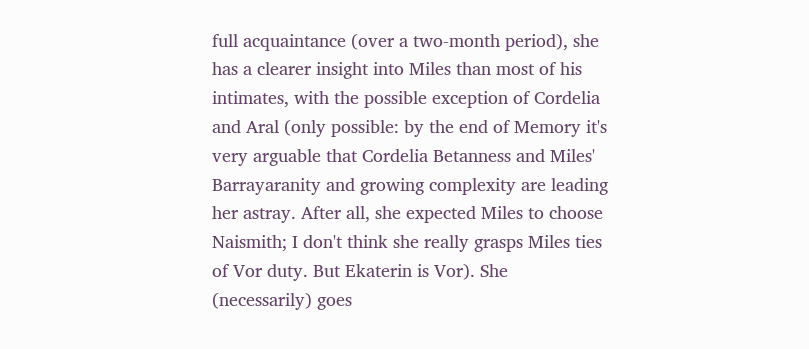full acquaintance (over a two-month period), she has a clearer insight into Miles than most of his intimates, with the possible exception of Cordelia and Aral (only possible: by the end of Memory it's very arguable that Cordelia Betanness and Miles' Barrayaranity and growing complexity are leading her astray. After all, she expected Miles to choose Naismith; I don't think she really grasps Miles ties of Vor duty. But Ekaterin is Vor). She (necessarily) goes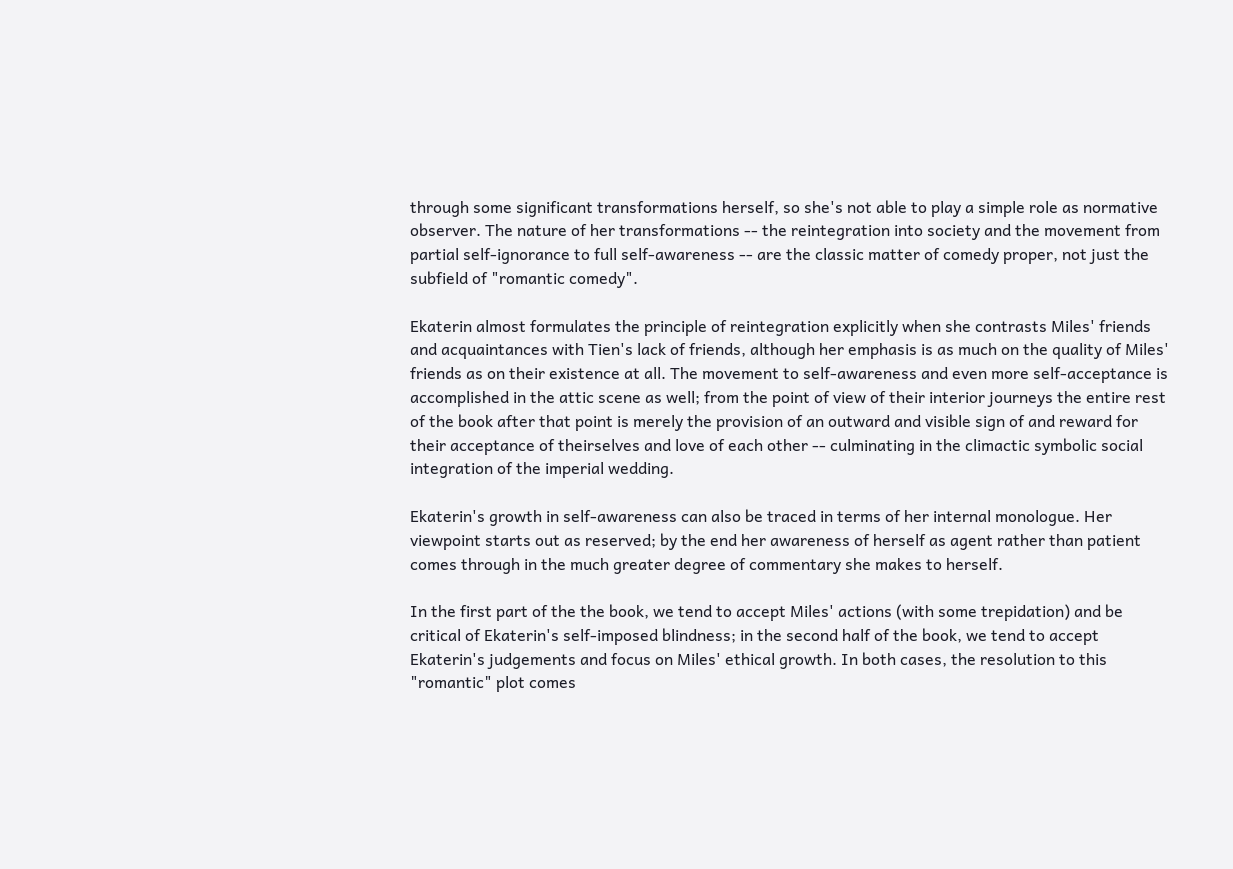through some significant transformations herself, so she's not able to play a simple role as normative observer. The nature of her transformations -- the reintegration into society and the movement from partial self-ignorance to full self-awareness -- are the classic matter of comedy proper, not just the subfield of "romantic comedy".

Ekaterin almost formulates the principle of reintegration explicitly when she contrasts Miles' friends and acquaintances with Tien's lack of friends, although her emphasis is as much on the quality of Miles' friends as on their existence at all. The movement to self-awareness and even more self-acceptance is accomplished in the attic scene as well; from the point of view of their interior journeys the entire rest of the book after that point is merely the provision of an outward and visible sign of and reward for their acceptance of theirselves and love of each other -- culminating in the climactic symbolic social integration of the imperial wedding.

Ekaterin's growth in self-awareness can also be traced in terms of her internal monologue. Her viewpoint starts out as reserved; by the end her awareness of herself as agent rather than patient comes through in the much greater degree of commentary she makes to herself.

In the first part of the the book, we tend to accept Miles' actions (with some trepidation) and be critical of Ekaterin's self-imposed blindness; in the second half of the book, we tend to accept Ekaterin's judgements and focus on Miles' ethical growth. In both cases, the resolution to this "romantic" plot comes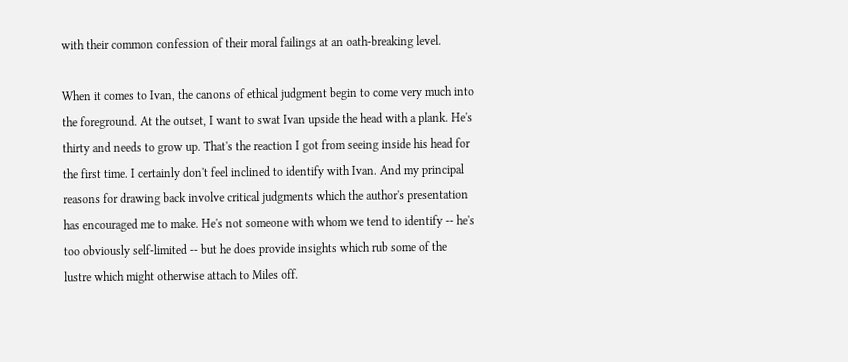with their common confession of their moral failings at an oath-breaking level.

When it comes to Ivan, the canons of ethical judgment begin to come very much into the foreground. At the outset, I want to swat Ivan upside the head with a plank. He's thirty and needs to grow up. That's the reaction I got from seeing inside his head for the first time. I certainly don't feel inclined to identify with Ivan. And my principal reasons for drawing back involve critical judgments which the author's presentation has encouraged me to make. He's not someone with whom we tend to identify -- he's too obviously self-limited -- but he does provide insights which rub some of the lustre which might otherwise attach to Miles off.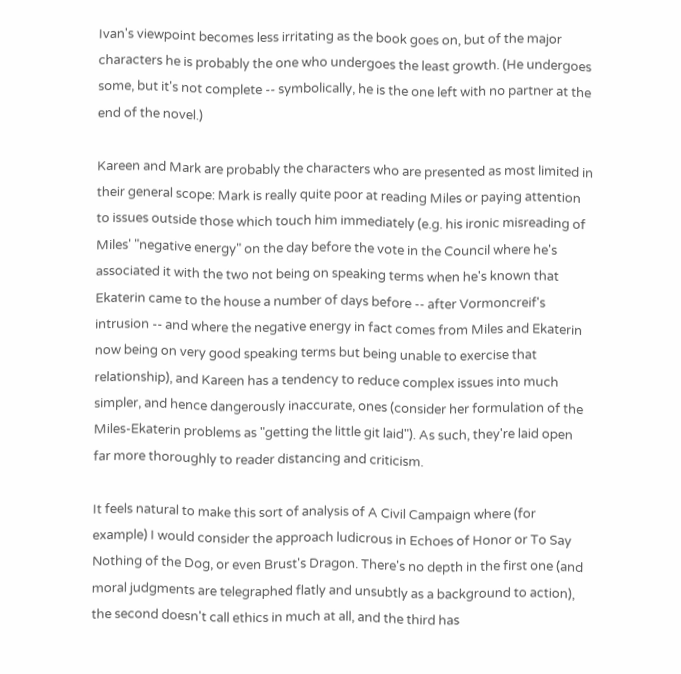Ivan's viewpoint becomes less irritating as the book goes on, but of the major characters he is probably the one who undergoes the least growth. (He undergoes some, but it's not complete -- symbolically, he is the one left with no partner at the end of the novel.)

Kareen and Mark are probably the characters who are presented as most limited in their general scope: Mark is really quite poor at reading Miles or paying attention to issues outside those which touch him immediately (e.g. his ironic misreading of Miles' "negative energy" on the day before the vote in the Council where he's associated it with the two not being on speaking terms when he's known that Ekaterin came to the house a number of days before -- after Vormoncreif's intrusion -- and where the negative energy in fact comes from Miles and Ekaterin now being on very good speaking terms but being unable to exercise that relationship), and Kareen has a tendency to reduce complex issues into much simpler, and hence dangerously inaccurate, ones (consider her formulation of the Miles-Ekaterin problems as "getting the little git laid"). As such, they're laid open far more thoroughly to reader distancing and criticism.

It feels natural to make this sort of analysis of A Civil Campaign where (for example) I would consider the approach ludicrous in Echoes of Honor or To Say Nothing of the Dog, or even Brust's Dragon. There's no depth in the first one (and moral judgments are telegraphed flatly and unsubtly as a background to action), the second doesn't call ethics in much at all, and the third has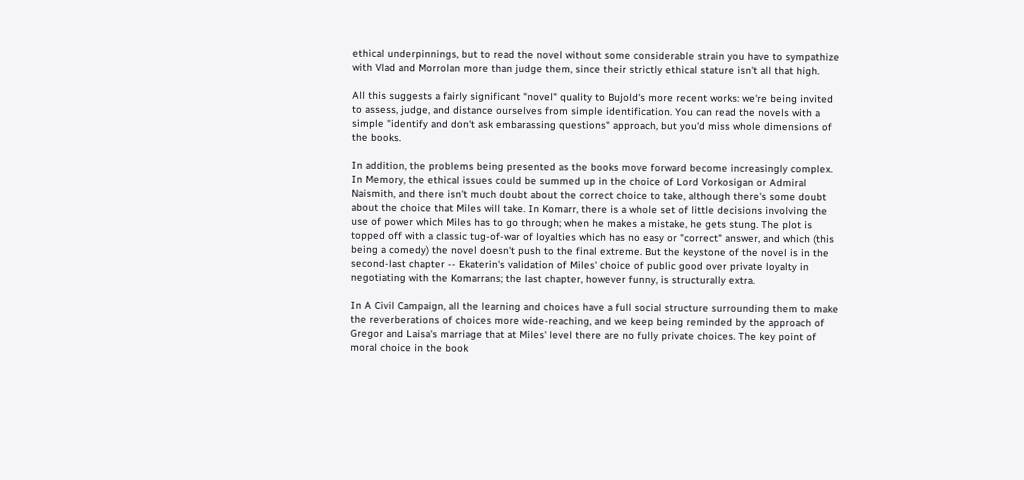ethical underpinnings, but to read the novel without some considerable strain you have to sympathize with Vlad and Morrolan more than judge them, since their strictly ethical stature isn't all that high.

All this suggests a fairly significant "novel" quality to Bujold's more recent works: we're being invited to assess, judge, and distance ourselves from simple identification. You can read the novels with a simple "identify and don't ask embarassing questions" approach, but you'd miss whole dimensions of the books.

In addition, the problems being presented as the books move forward become increasingly complex. In Memory, the ethical issues could be summed up in the choice of Lord Vorkosigan or Admiral Naismith, and there isn't much doubt about the correct choice to take, although there's some doubt about the choice that Miles will take. In Komarr, there is a whole set of little decisions involving the use of power which Miles has to go through; when he makes a mistake, he gets stung. The plot is topped off with a classic tug-of-war of loyalties which has no easy or "correct" answer, and which (this being a comedy) the novel doesn't push to the final extreme. But the keystone of the novel is in the second-last chapter -- Ekaterin's validation of Miles' choice of public good over private loyalty in negotiating with the Komarrans; the last chapter, however funny, is structurally extra.

In A Civil Campaign, all the learning and choices have a full social structure surrounding them to make the reverberations of choices more wide-reaching, and we keep being reminded by the approach of Gregor and Laisa's marriage that at Miles' level there are no fully private choices. The key point of moral choice in the book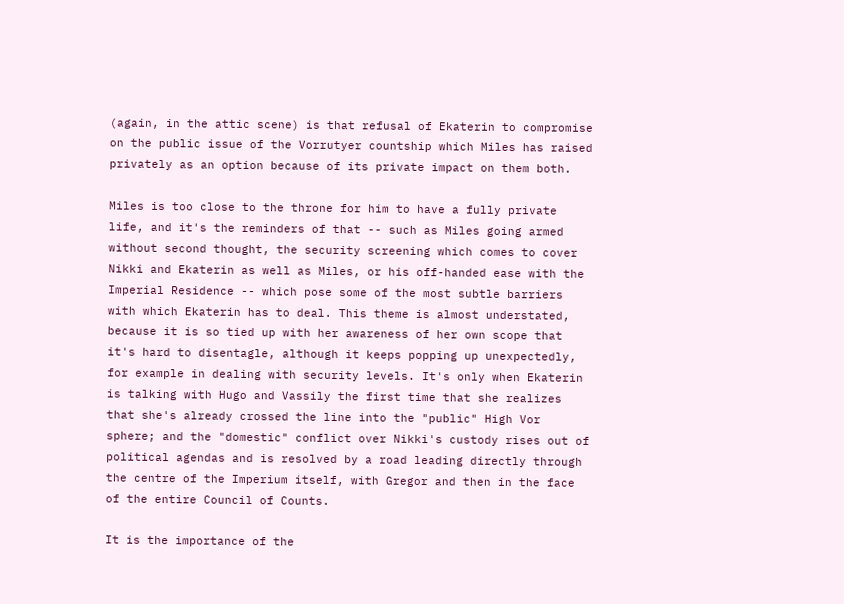(again, in the attic scene) is that refusal of Ekaterin to compromise on the public issue of the Vorrutyer countship which Miles has raised privately as an option because of its private impact on them both.

Miles is too close to the throne for him to have a fully private life, and it's the reminders of that -- such as Miles going armed without second thought, the security screening which comes to cover Nikki and Ekaterin as well as Miles, or his off-handed ease with the Imperial Residence -- which pose some of the most subtle barriers with which Ekaterin has to deal. This theme is almost understated, because it is so tied up with her awareness of her own scope that it's hard to disentagle, although it keeps popping up unexpectedly, for example in dealing with security levels. It's only when Ekaterin is talking with Hugo and Vassily the first time that she realizes that she's already crossed the line into the "public" High Vor sphere; and the "domestic" conflict over Nikki's custody rises out of political agendas and is resolved by a road leading directly through the centre of the Imperium itself, with Gregor and then in the face of the entire Council of Counts.

It is the importance of the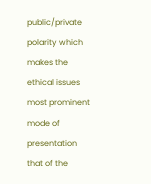public/private polarity which makes the ethical issues most prominent mode of presentation that of the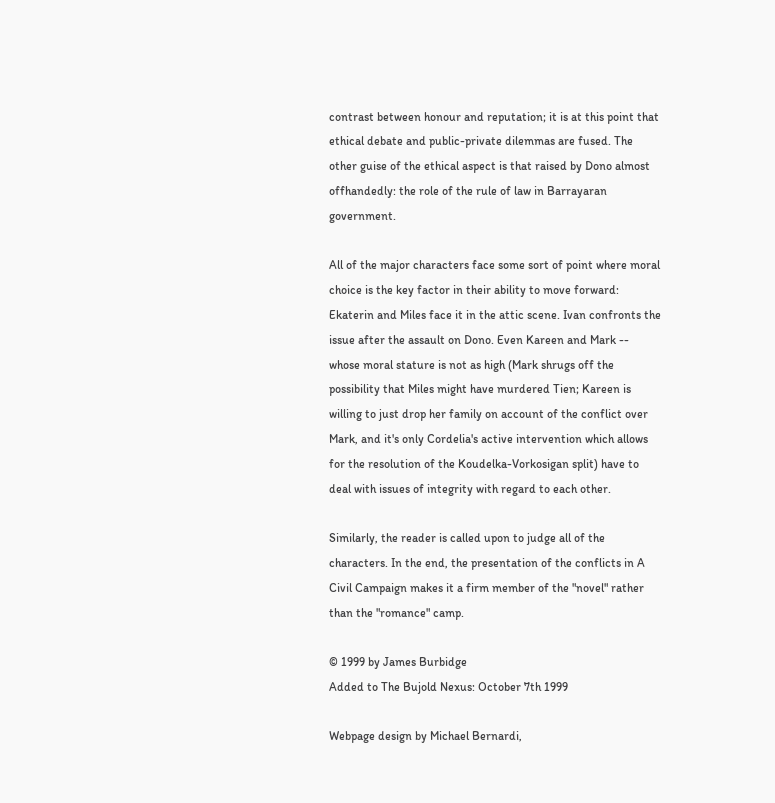contrast between honour and reputation; it is at this point that ethical debate and public-private dilemmas are fused. The other guise of the ethical aspect is that raised by Dono almost offhandedly: the role of the rule of law in Barrayaran government.

All of the major characters face some sort of point where moral choice is the key factor in their ability to move forward: Ekaterin and Miles face it in the attic scene. Ivan confronts the issue after the assault on Dono. Even Kareen and Mark -- whose moral stature is not as high (Mark shrugs off the possibility that Miles might have murdered Tien; Kareen is willing to just drop her family on account of the conflict over Mark, and it's only Cordelia's active intervention which allows for the resolution of the Koudelka-Vorkosigan split) have to deal with issues of integrity with regard to each other.

Similarly, the reader is called upon to judge all of the characters. In the end, the presentation of the conflicts in A Civil Campaign makes it a firm member of the "novel" rather than the "romance" camp.

© 1999 by James Burbidge
Added to The Bujold Nexus: October 7th 1999

Webpage design by Michael Bernardi,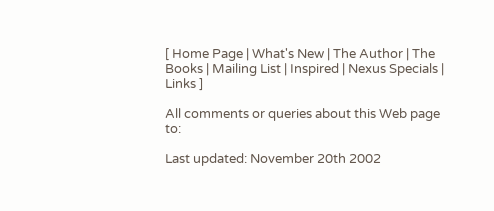[ Home Page | What's New | The Author | The Books | Mailing List | Inspired | Nexus Specials | Links ]

All comments or queries about this Web page to:

Last updated: November 20th 2002